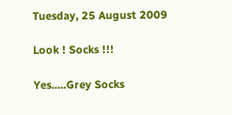Tuesday, 25 August 2009

Look ! Socks !!!

Yes.....Grey Socks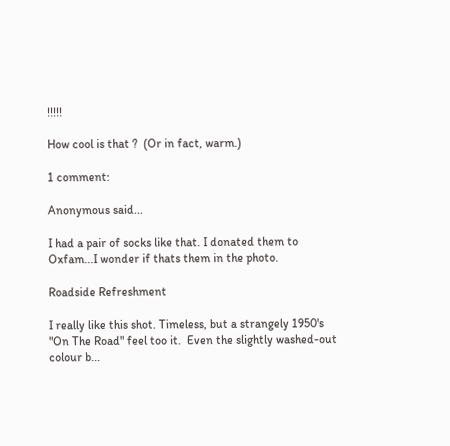!!!!!

How cool is that ?  (Or in fact, warm.)

1 comment:

Anonymous said...

I had a pair of socks like that. I donated them to Oxfam...I wonder if thats them in the photo.

Roadside Refreshment

I really like this shot. Timeless, but a strangely 1950's "On The Road" feel too it.  Even the slightly washed-out colour b...